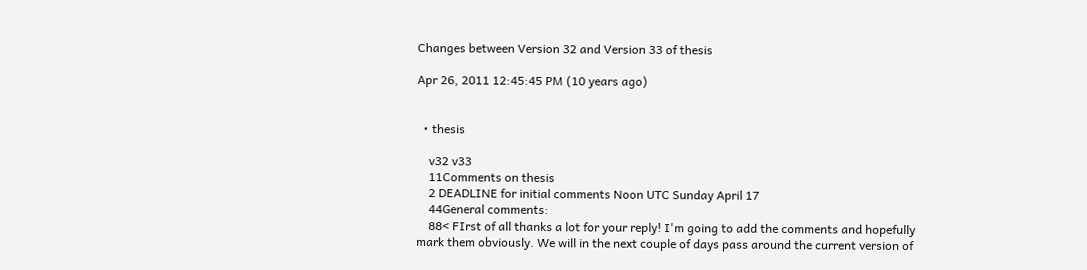Changes between Version 32 and Version 33 of thesis

Apr 26, 2011 12:45:45 PM (10 years ago)


  • thesis

    v32 v33
    11Comments on thesis
    2 DEADLINE for initial comments Noon UTC Sunday April 17
    44General comments:
    88< FIrst of all thanks a lot for your reply! I'm going to add the comments and hopefully mark them obviously. We will in the next couple of days pass around the current version of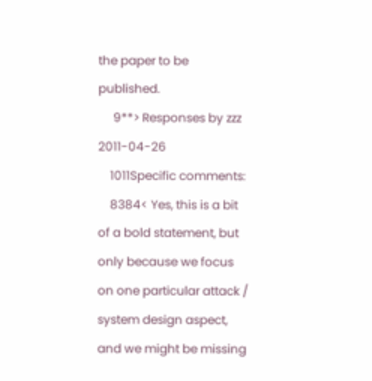the paper to be published.
     9**> Responses by zzz 2011-04-26
    1011Specific comments:
    8384< Yes, this is a bit of a bold statement, but only because we focus on one particular attack / system design aspect, and we might be missing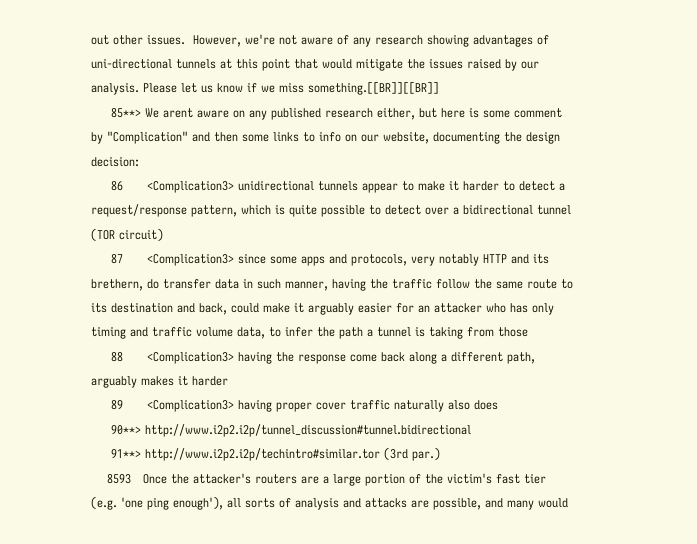out other issues.  However, we're not aware of any research showing advantages of uni-directional tunnels at this point that would mitigate the issues raised by our analysis. Please let us know if we miss something.[[BR]][[BR]]
     85**> We arent aware on any published research either, but here is some comment by "Complication" and then some links to info on our website, documenting the design decision:
     86      <Complication3> unidirectional tunnels appear to make it harder to detect a request/response pattern, which is quite possible to detect over a bidirectional tunnel (TOR circuit)
     87      <Complication3> since some apps and protocols, very notably HTTP and its brethern, do transfer data in such manner, having the traffic follow the same route to its destination and back, could make it arguably easier for an attacker who has only timing and traffic volume data, to infer the path a tunnel is taking from those
     88      <Complication3> having the response come back along a different path, arguably makes it harder
     89      <Complication3> having proper cover traffic naturally also does
     90**> http://www.i2p2.i2p/tunnel_discussion#tunnel.bidirectional
     91**> http://www.i2p2.i2p/techintro#similar.tor (3rd par.)
    8593   Once the attacker's routers are a large portion of the victim's fast tier (e.g. 'one ping enough'), all sorts of analysis and attacks are possible, and many would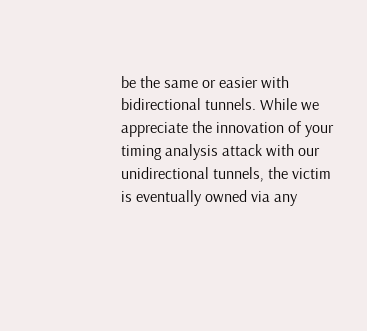be the same or easier with bidirectional tunnels. While we appreciate the innovation of your timing analysis attack with our unidirectional tunnels, the victim is eventually owned via any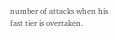number of attacks when his fast tier is overtaken.